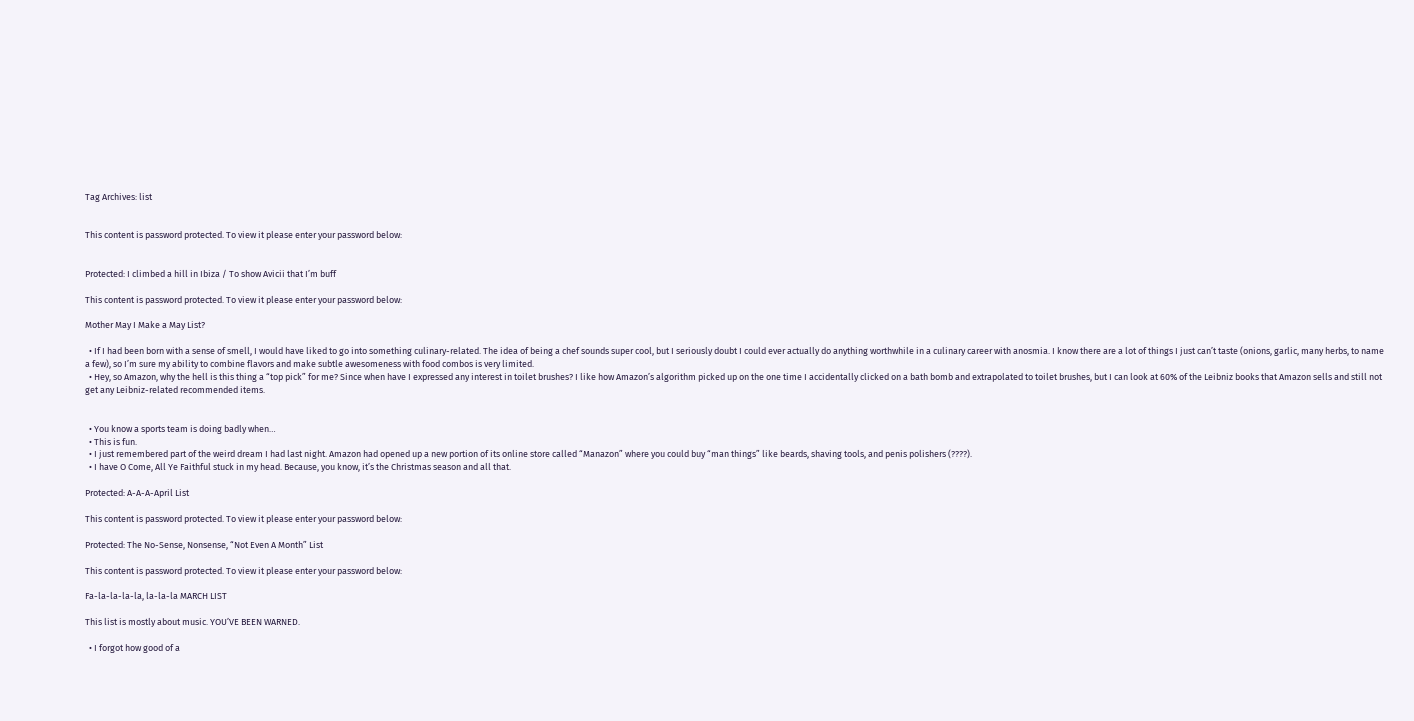Tag Archives: list


This content is password protected. To view it please enter your password below:


Protected: I climbed a hill in Ibiza / To show Avicii that I’m buff

This content is password protected. To view it please enter your password below:

Mother May I Make a May List?

  • If I had been born with a sense of smell, I would have liked to go into something culinary-related. The idea of being a chef sounds super cool, but I seriously doubt I could ever actually do anything worthwhile in a culinary career with anosmia. I know there are a lot of things I just can’t taste (onions, garlic, many herbs, to name a few), so I’m sure my ability to combine flavors and make subtle awesomeness with food combos is very limited.
  • Hey, so Amazon, why the hell is this thing a “top pick” for me? Since when have I expressed any interest in toilet brushes? I like how Amazon’s algorithm picked up on the one time I accidentally clicked on a bath bomb and extrapolated to toilet brushes, but I can look at 60% of the Leibniz books that Amazon sells and still not get any Leibniz-related recommended items.


  • You know a sports team is doing badly when…
  • This is fun.
  • I just remembered part of the weird dream I had last night. Amazon had opened up a new portion of its online store called “Manazon” where you could buy “man things” like beards, shaving tools, and penis polishers (????).
  • I have O Come, All Ye Faithful stuck in my head. Because, you know, it’s the Christmas season and all that.

Protected: A-A-A-April List

This content is password protected. To view it please enter your password below:

Protected: The No-Sense, Nonsense, “Not Even A Month” List

This content is password protected. To view it please enter your password below:

Fa-la-la-la-la, la-la-la MARCH LIST

This list is mostly about music. YOU’VE BEEN WARNED.

  • I forgot how good of a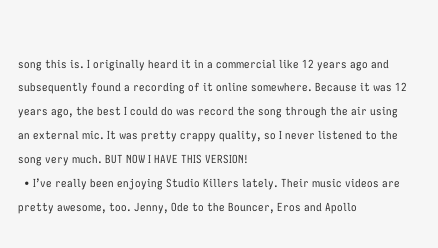song this is. I originally heard it in a commercial like 12 years ago and subsequently found a recording of it online somewhere. Because it was 12 years ago, the best I could do was record the song through the air using an external mic. It was pretty crappy quality, so I never listened to the song very much. BUT NOW I HAVE THIS VERSION!
  • I’ve really been enjoying Studio Killers lately. Their music videos are pretty awesome, too. Jenny, Ode to the Bouncer, Eros and Apollo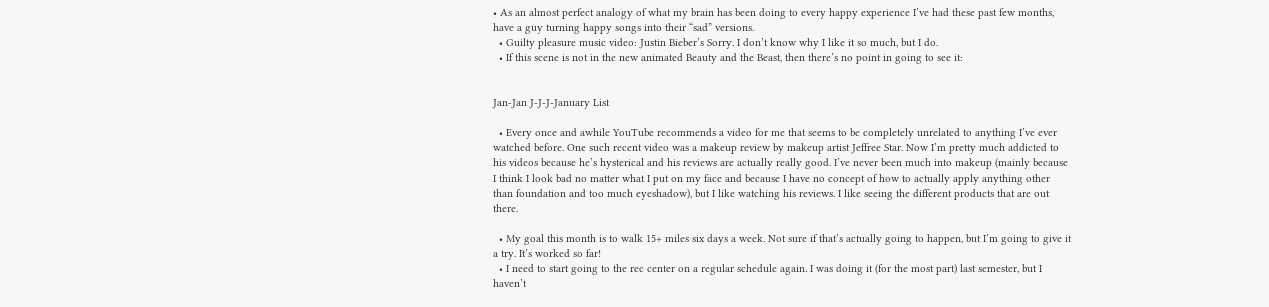• As an almost perfect analogy of what my brain has been doing to every happy experience I’ve had these past few months, have a guy turning happy songs into their “sad” versions.
  • Guilty pleasure music video: Justin Bieber’s Sorry. I don’t know why I like it so much, but I do.
  • If this scene is not in the new animated Beauty and the Beast, then there’s no point in going to see it:


Jan-Jan J-J-J-January List

  • Every once and awhile YouTube recommends a video for me that seems to be completely unrelated to anything I’ve ever watched before. One such recent video was a makeup review by makeup artist Jeffree Star. Now I’m pretty much addicted to his videos because he’s hysterical and his reviews are actually really good. I’ve never been much into makeup (mainly because I think I look bad no matter what I put on my face and because I have no concept of how to actually apply anything other than foundation and too much eyeshadow), but I like watching his reviews. I like seeing the different products that are out there.

  • My goal this month is to walk 15+ miles six days a week. Not sure if that’s actually going to happen, but I’m going to give it a try. It’s worked so far!
  • I need to start going to the rec center on a regular schedule again. I was doing it (for the most part) last semester, but I haven’t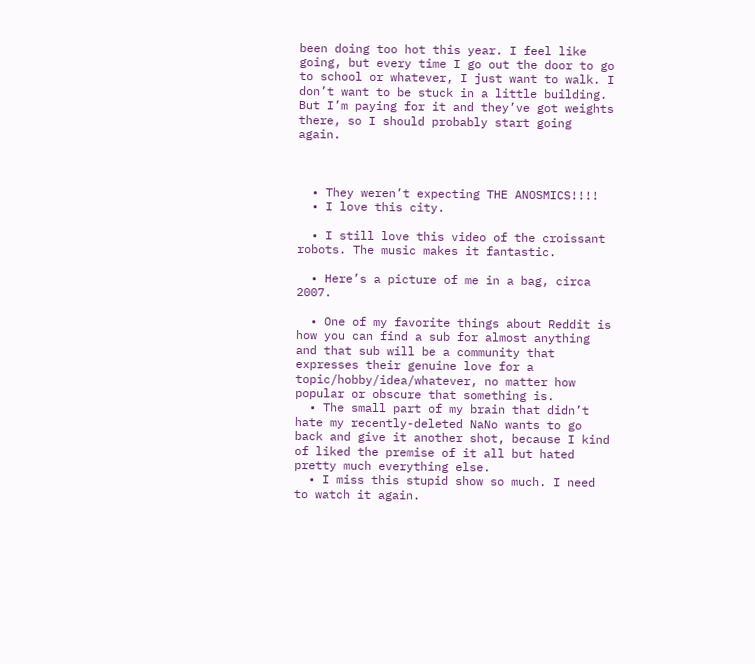been doing too hot this year. I feel like going, but every time I go out the door to go to school or whatever, I just want to walk. I don’t want to be stuck in a little building. But I’m paying for it and they’ve got weights there, so I should probably start going again.



  • They weren’t expecting THE ANOSMICS!!!!
  • I love this city.

  • I still love this video of the croissant robots. The music makes it fantastic.

  • Here’s a picture of me in a bag, circa 2007.

  • One of my favorite things about Reddit is how you can find a sub for almost anything and that sub will be a community that expresses their genuine love for a topic/hobby/idea/whatever, no matter how popular or obscure that something is.
  • The small part of my brain that didn’t hate my recently-deleted NaNo wants to go back and give it another shot, because I kind of liked the premise of it all but hated pretty much everything else.
  • I miss this stupid show so much. I need to watch it again.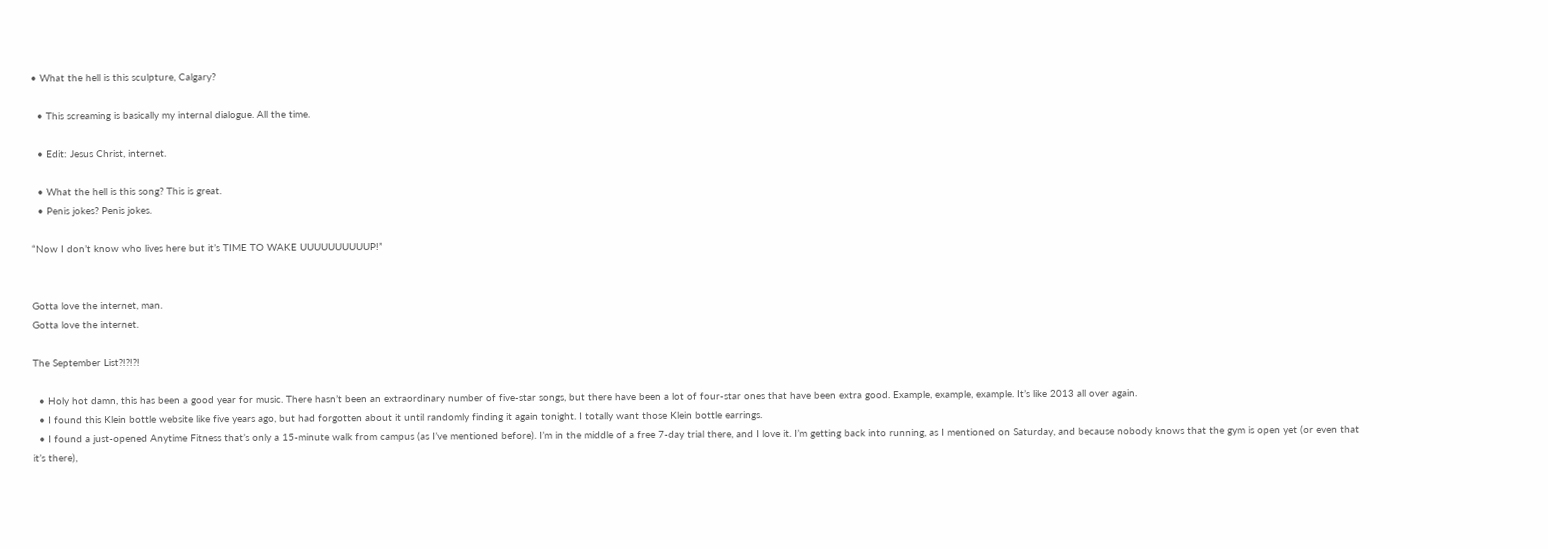• What the hell is this sculpture, Calgary?

  • This screaming is basically my internal dialogue. All the time.

  • Edit: Jesus Christ, internet.

  • What the hell is this song? This is great.
  • Penis jokes? Penis jokes.

“Now I don’t know who lives here but it’s TIME TO WAKE UUUUUUUUUUP!”


Gotta love the internet, man.
Gotta love the internet.

The September List?!?!?!

  • Holy hot damn, this has been a good year for music. There hasn’t been an extraordinary number of five-star songs, but there have been a lot of four-star ones that have been extra good. Example, example, example. It’s like 2013 all over again.
  • I found this Klein bottle website like five years ago, but had forgotten about it until randomly finding it again tonight. I totally want those Klein bottle earrings.
  • I found a just-opened Anytime Fitness that’s only a 15-minute walk from campus (as I’ve mentioned before). I’m in the middle of a free 7-day trial there, and I love it. I’m getting back into running, as I mentioned on Saturday, and because nobody knows that the gym is open yet (or even that it’s there),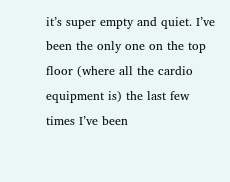it’s super empty and quiet. I’ve been the only one on the top floor (where all the cardio equipment is) the last few times I’ve been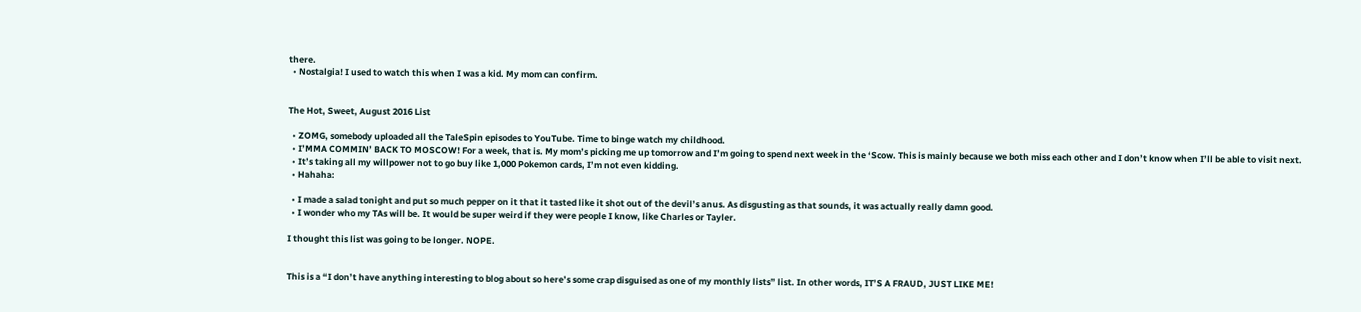there.
  • Nostalgia! I used to watch this when I was a kid. My mom can confirm.


The Hot, Sweet, August 2016 List

  • ZOMG, somebody uploaded all the TaleSpin episodes to YouTube. Time to binge watch my childhood.
  • I’MMA COMMIN’ BACK TO MOSCOW! For a week, that is. My mom’s picking me up tomorrow and I’m going to spend next week in the ‘Scow. This is mainly because we both miss each other and I don’t know when I’ll be able to visit next.
  • It’s taking all my willpower not to go buy like 1,000 Pokemon cards, I’m not even kidding.
  • Hahaha:

  • I made a salad tonight and put so much pepper on it that it tasted like it shot out of the devil’s anus. As disgusting as that sounds, it was actually really damn good.
  • I wonder who my TAs will be. It would be super weird if they were people I know, like Charles or Tayler.

I thought this list was going to be longer. NOPE.


This is a “I don’t have anything interesting to blog about so here’s some crap disguised as one of my monthly lists” list. In other words, IT’S A FRAUD, JUST LIKE ME!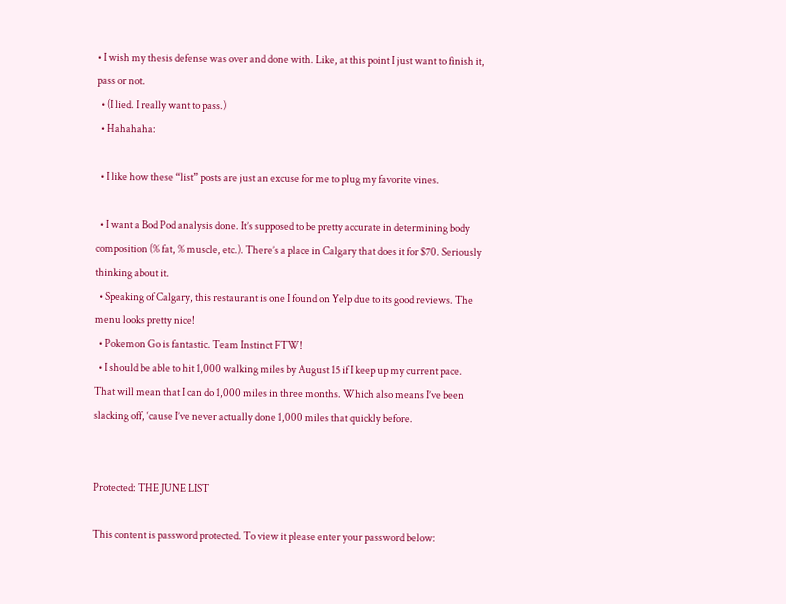• I wish my thesis defense was over and done with. Like, at this point I just want to finish it, pass or not.
  • (I lied. I really want to pass.)
  • Hahahaha:

  • I like how these “list” posts are just an excuse for me to plug my favorite vines.

  • I want a Bod Pod analysis done. It’s supposed to be pretty accurate in determining body composition (% fat, % muscle, etc.). There’s a place in Calgary that does it for $70. Seriously thinking about it.
  • Speaking of Calgary, this restaurant is one I found on Yelp due to its good reviews. The menu looks pretty nice!
  • Pokemon Go is fantastic. Team Instinct FTW!
  • I should be able to hit 1,000 walking miles by August 15 if I keep up my current pace. That will mean that I can do 1,000 miles in three months. Which also means I’ve been slacking off, ‘cause I’ve never actually done 1,000 miles that quickly before.


Protected: THE JUNE LIST

This content is password protected. To view it please enter your password below: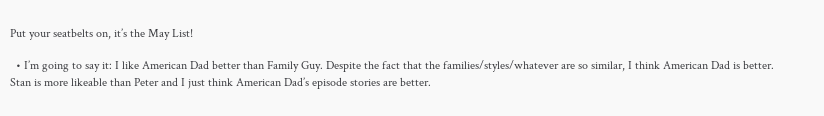Put your seatbelts on, it’s the May List!

  • I’m going to say it: I like American Dad better than Family Guy. Despite the fact that the families/styles/whatever are so similar, I think American Dad is better. Stan is more likeable than Peter and I just think American Dad’s episode stories are better.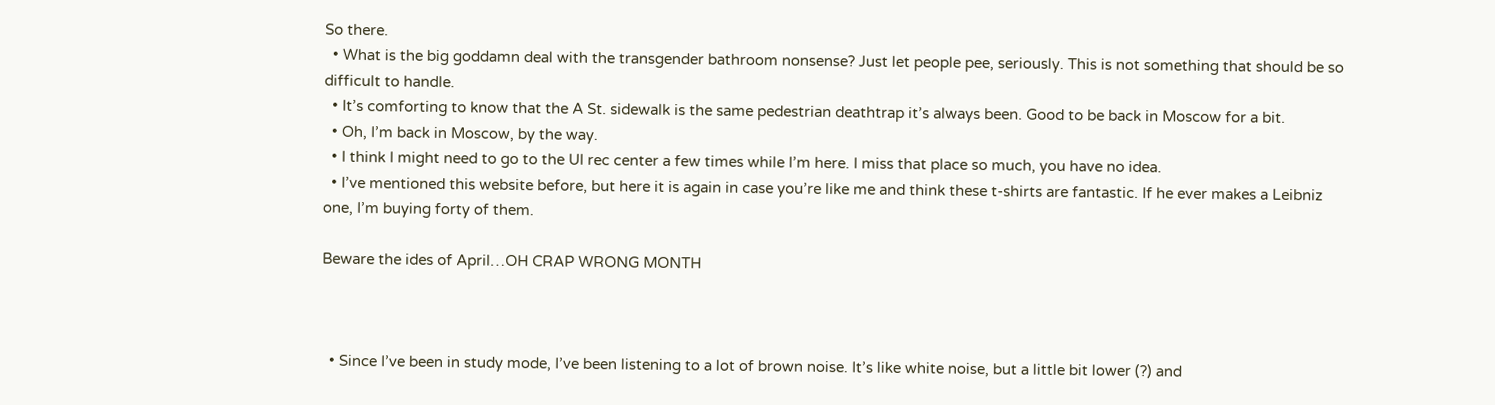So there.
  • What is the big goddamn deal with the transgender bathroom nonsense? Just let people pee, seriously. This is not something that should be so difficult to handle.
  • It’s comforting to know that the A St. sidewalk is the same pedestrian deathtrap it’s always been. Good to be back in Moscow for a bit.
  • Oh, I’m back in Moscow, by the way.
  • I think I might need to go to the UI rec center a few times while I’m here. I miss that place so much, you have no idea.
  • I’ve mentioned this website before, but here it is again in case you’re like me and think these t-shirts are fantastic. If he ever makes a Leibniz one, I’m buying forty of them.

Beware the ides of April…OH CRAP WRONG MONTH



  • Since I’ve been in study mode, I’ve been listening to a lot of brown noise. It’s like white noise, but a little bit lower (?) and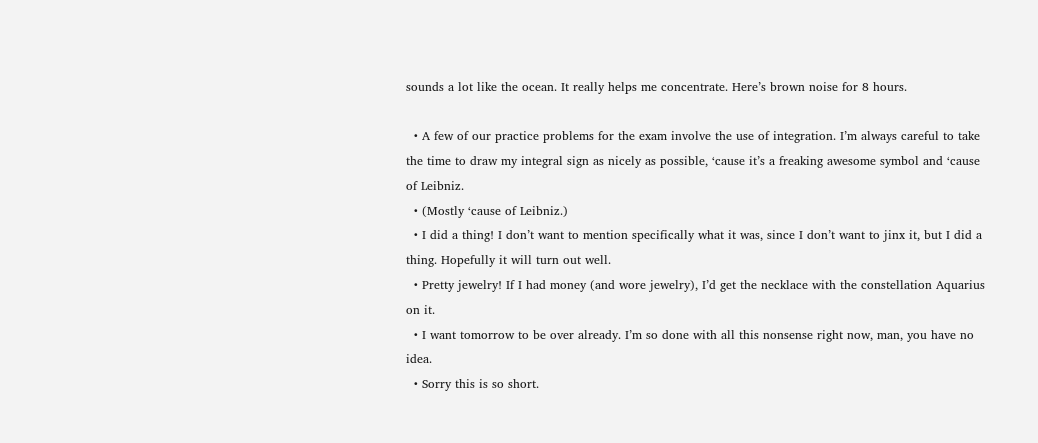sounds a lot like the ocean. It really helps me concentrate. Here’s brown noise for 8 hours.

  • A few of our practice problems for the exam involve the use of integration. I’m always careful to take the time to draw my integral sign as nicely as possible, ‘cause it’s a freaking awesome symbol and ‘cause of Leibniz.
  • (Mostly ‘cause of Leibniz.)
  • I did a thing! I don’t want to mention specifically what it was, since I don’t want to jinx it, but I did a thing. Hopefully it will turn out well.
  • Pretty jewelry! If I had money (and wore jewelry), I’d get the necklace with the constellation Aquarius on it.
  • I want tomorrow to be over already. I’m so done with all this nonsense right now, man, you have no idea.
  • Sorry this is so short.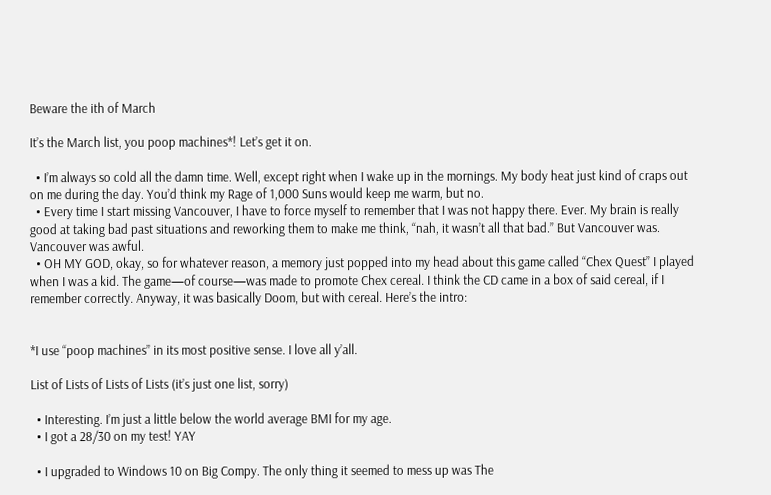Beware the ith of March

It’s the March list, you poop machines*! Let’s get it on.

  • I’m always so cold all the damn time. Well, except right when I wake up in the mornings. My body heat just kind of craps out on me during the day. You’d think my Rage of 1,000 Suns would keep me warm, but no.
  • Every time I start missing Vancouver, I have to force myself to remember that I was not happy there. Ever. My brain is really good at taking bad past situations and reworking them to make me think, “nah, it wasn’t all that bad.” But Vancouver was. Vancouver was awful.
  • OH MY GOD, okay, so for whatever reason, a memory just popped into my head about this game called “Chex Quest” I played when I was a kid. The game—of course—was made to promote Chex cereal. I think the CD came in a box of said cereal, if I remember correctly. Anyway, it was basically Doom, but with cereal. Here’s the intro:


*I use “poop machines” in its most positive sense. I love all y’all.

List of Lists of Lists of Lists (it’s just one list, sorry)

  • Interesting. I’m just a little below the world average BMI for my age.
  • I got a 28/30 on my test! YAY

  • I upgraded to Windows 10 on Big Compy. The only thing it seemed to mess up was The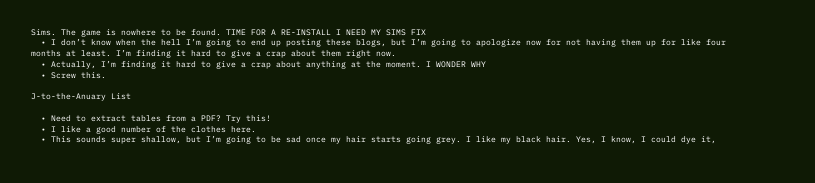Sims. The game is nowhere to be found. TIME FOR A RE-INSTALL I NEED MY SIMS FIX
  • I don’t know when the hell I’m going to end up posting these blogs, but I’m going to apologize now for not having them up for like four months at least. I’m finding it hard to give a crap about them right now.
  • Actually, I’m finding it hard to give a crap about anything at the moment. I WONDER WHY
  • Screw this.

J-to-the-Anuary List

  • Need to extract tables from a PDF? Try this!
  • I like a good number of the clothes here.
  • This sounds super shallow, but I’m going to be sad once my hair starts going grey. I like my black hair. Yes, I know, I could dye it,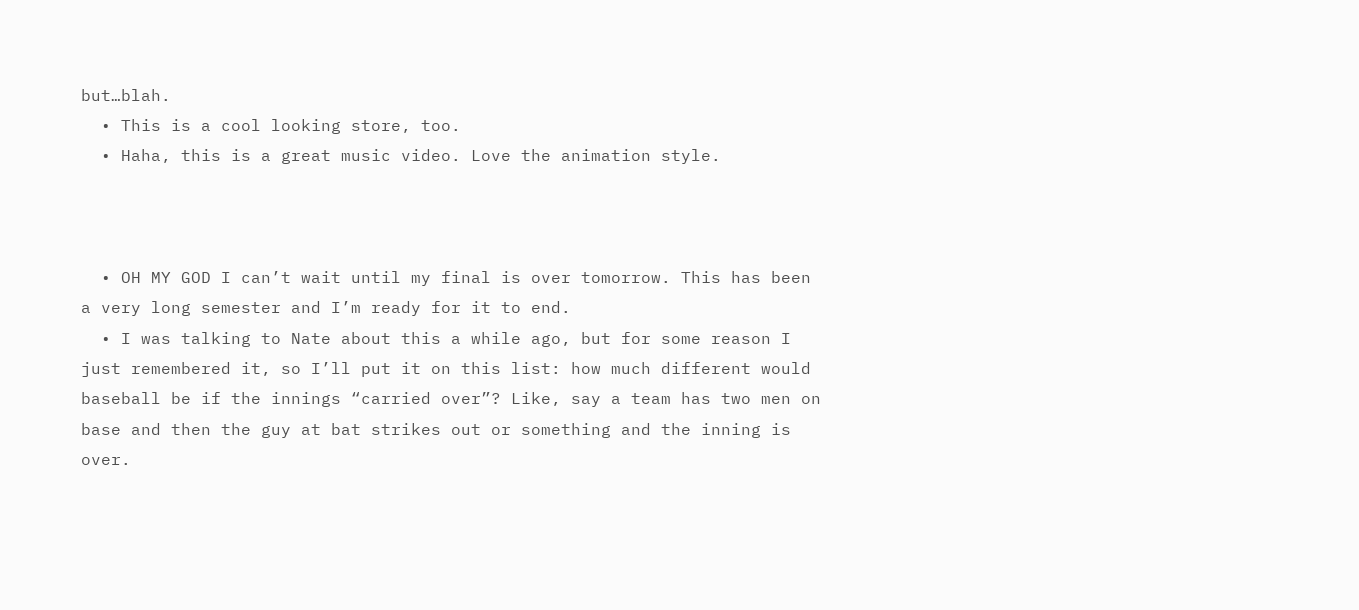but…blah.
  • This is a cool looking store, too.
  • Haha, this is a great music video. Love the animation style.



  • OH MY GOD I can’t wait until my final is over tomorrow. This has been a very long semester and I’m ready for it to end.
  • I was talking to Nate about this a while ago, but for some reason I just remembered it, so I’ll put it on this list: how much different would baseball be if the innings “carried over”? Like, say a team has two men on base and then the guy at bat strikes out or something and the inning is over.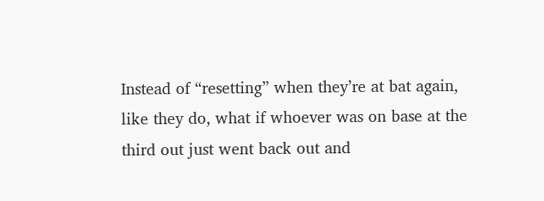Instead of “resetting” when they’re at bat again, like they do, what if whoever was on base at the third out just went back out and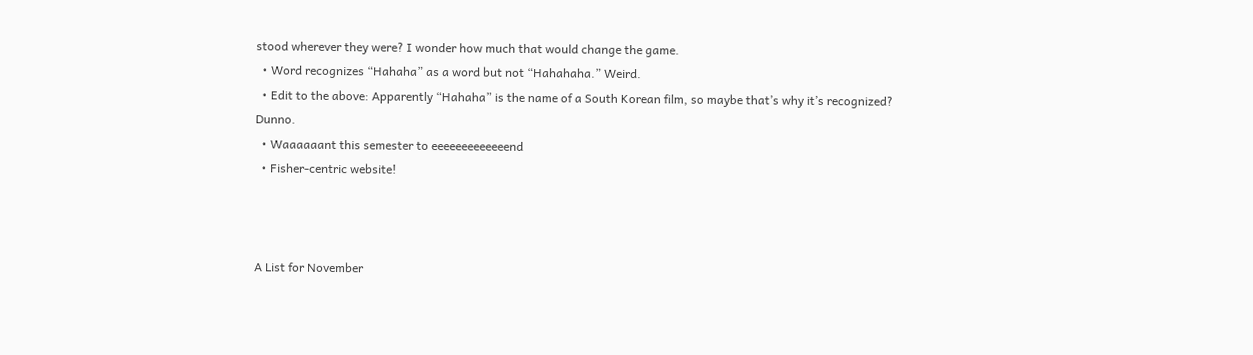stood wherever they were? I wonder how much that would change the game.
  • Word recognizes “Hahaha” as a word but not “Hahahaha.” Weird.
  • Edit to the above: Apparently “Hahaha” is the name of a South Korean film, so maybe that’s why it’s recognized? Dunno.
  • Waaaaaant this semester to eeeeeeeeeeeeend
  • Fisher-centric website!



A List for November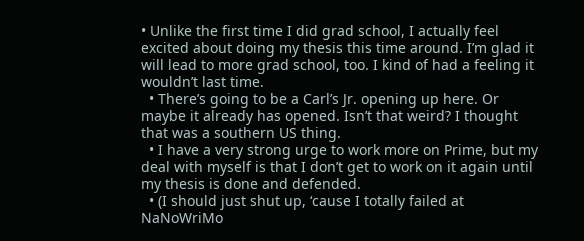• Unlike the first time I did grad school, I actually feel excited about doing my thesis this time around. I’m glad it will lead to more grad school, too. I kind of had a feeling it wouldn’t last time.
  • There’s going to be a Carl’s Jr. opening up here. Or maybe it already has opened. Isn’t that weird? I thought that was a southern US thing.
  • I have a very strong urge to work more on Prime, but my deal with myself is that I don’t get to work on it again until my thesis is done and defended.
  • (I should just shut up, ‘cause I totally failed at NaNoWriMo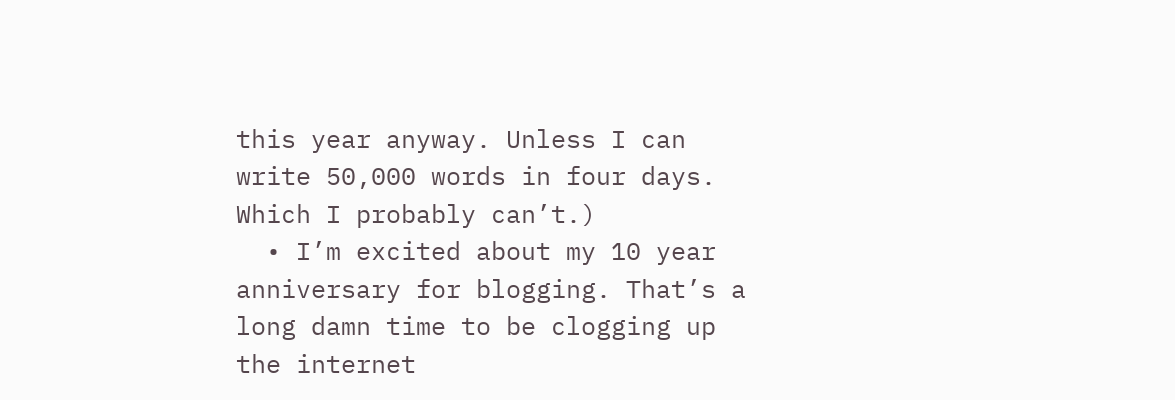this year anyway. Unless I can write 50,000 words in four days. Which I probably can’t.)
  • I’m excited about my 10 year anniversary for blogging. That’s a long damn time to be clogging up the internet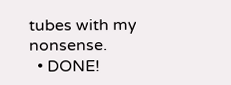tubes with my nonsense.
  • DONE!